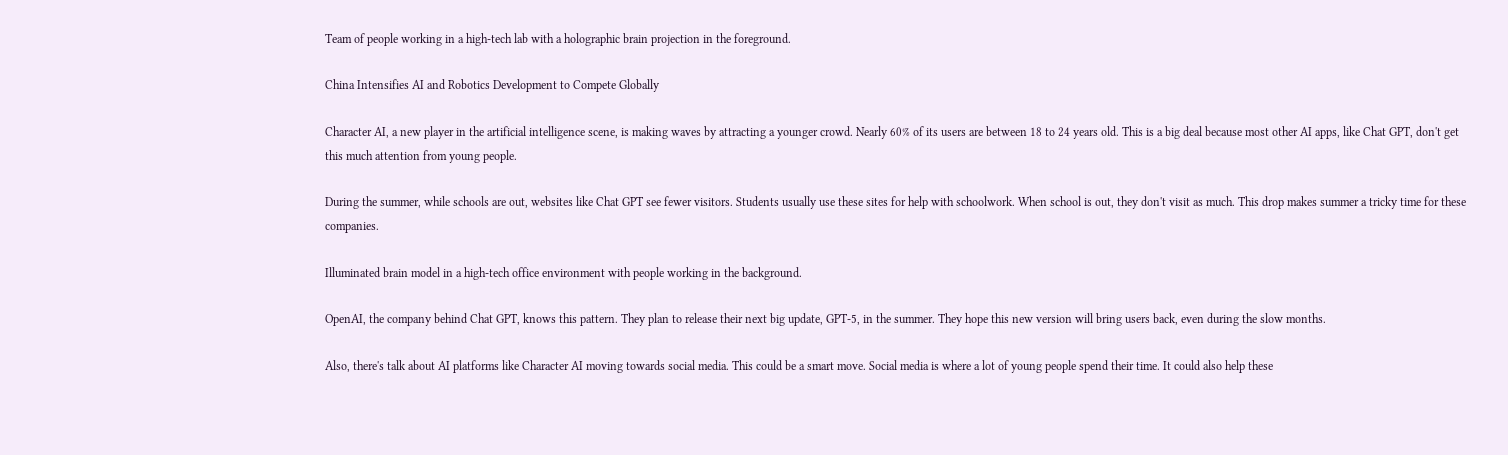Team of people working in a high-tech lab with a holographic brain projection in the foreground.

China Intensifies AI and Robotics Development to Compete Globally

Character AI, a new player in the artificial intelligence scene, is making waves by attracting a younger crowd. Nearly 60% of its users are between 18 to 24 years old. This is a big deal because most other AI apps, like Chat GPT, don't get this much attention from young people.

During the summer, while schools are out, websites like Chat GPT see fewer visitors. Students usually use these sites for help with schoolwork. When school is out, they don't visit as much. This drop makes summer a tricky time for these companies.

Illuminated brain model in a high-tech office environment with people working in the background.

OpenAI, the company behind Chat GPT, knows this pattern. They plan to release their next big update, GPT-5, in the summer. They hope this new version will bring users back, even during the slow months.

Also, there's talk about AI platforms like Character AI moving towards social media. This could be a smart move. Social media is where a lot of young people spend their time. It could also help these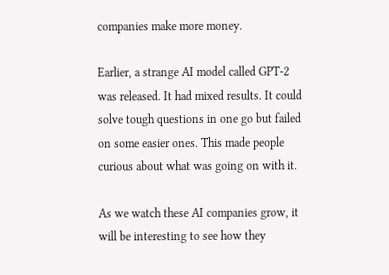companies make more money.

Earlier, a strange AI model called GPT-2 was released. It had mixed results. It could solve tough questions in one go but failed on some easier ones. This made people curious about what was going on with it.

As we watch these AI companies grow, it will be interesting to see how they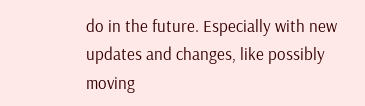do in the future. Especially with new updates and changes, like possibly moving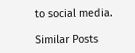to social media.

Similar Posts